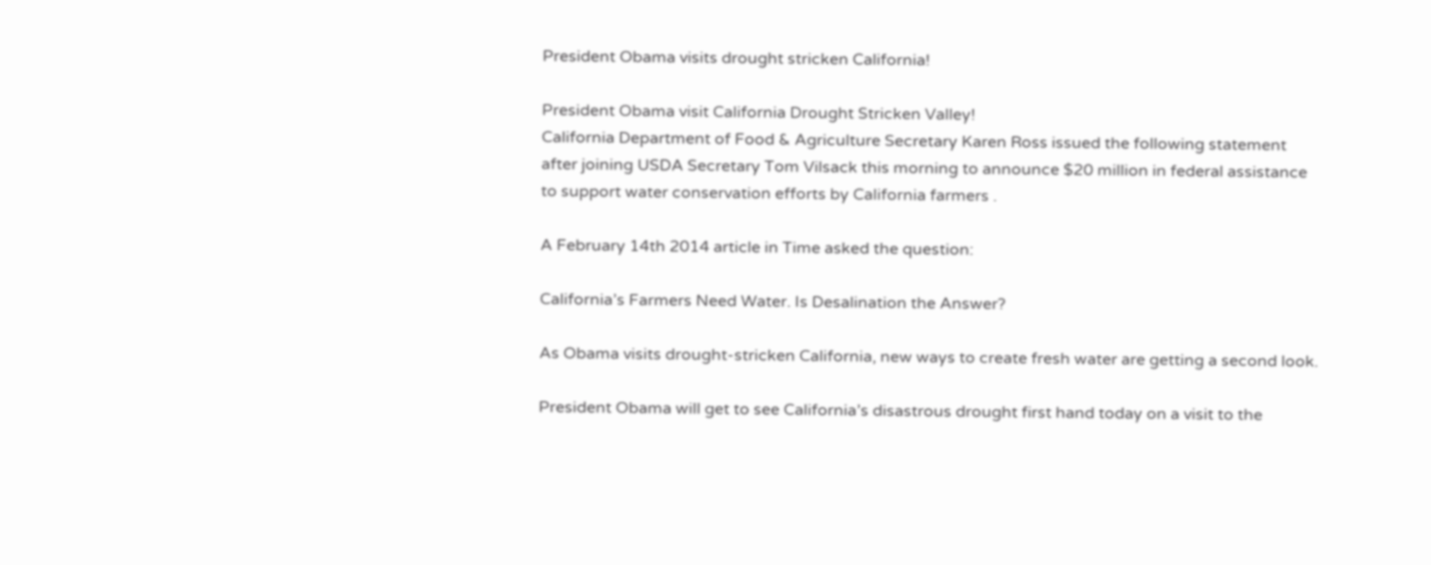President Obama visits drought stricken California!

President Obama visit California Drought Stricken Valley!
California Department of Food & Agriculture Secretary Karen Ross issued the following statement after joining USDA Secretary Tom Vilsack this morning to announce $20 million in federal assistance to support water conservation efforts by California farmers .

A February 14th 2014 article in Time asked the question:

California’s Farmers Need Water. Is Desalination the Answer?

As Obama visits drought-stricken California, new ways to create fresh water are getting a second look.

President Obama will get to see California’s disastrous drought first hand today on a visit to the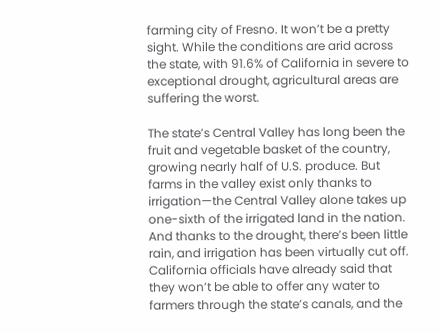farming city of Fresno. It won’t be a pretty sight. While the conditions are arid across the state, with 91.6% of California in severe to exceptional drought, agricultural areas are suffering the worst.

The state’s Central Valley has long been the fruit and vegetable basket of the country, growing nearly half of U.S. produce. But farms in the valley exist only thanks to irrigation—the Central Valley alone takes up one-sixth of the irrigated land in the nation. And thanks to the drought, there’s been little rain, and irrigation has been virtually cut off. California officials have already said that they won’t be able to offer any water to farmers through the state’s canals, and the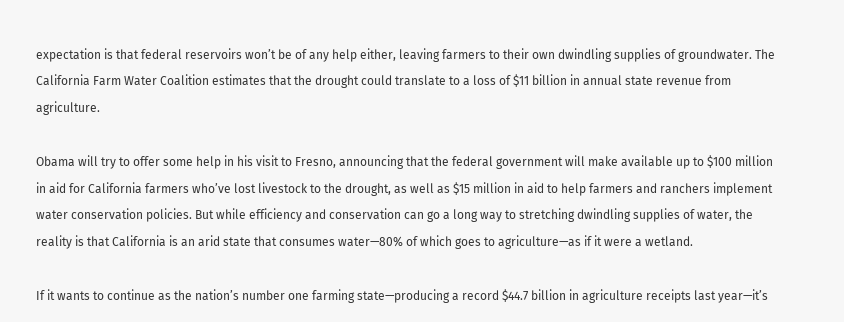expectation is that federal reservoirs won’t be of any help either, leaving farmers to their own dwindling supplies of groundwater. The California Farm Water Coalition estimates that the drought could translate to a loss of $11 billion in annual state revenue from agriculture.

Obama will try to offer some help in his visit to Fresno, announcing that the federal government will make available up to $100 million in aid for California farmers who’ve lost livestock to the drought, as well as $15 million in aid to help farmers and ranchers implement water conservation policies. But while efficiency and conservation can go a long way to stretching dwindling supplies of water, the reality is that California is an arid state that consumes water—80% of which goes to agriculture—as if it were a wetland.

If it wants to continue as the nation’s number one farming state—producing a record $44.7 billion in agriculture receipts last year—it’s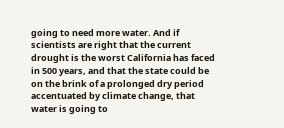going to need more water. And if scientists are right that the current drought is the worst California has faced in 500 years, and that the state could be on the brink of a prolonged dry period accentuated by climate change, that water is going to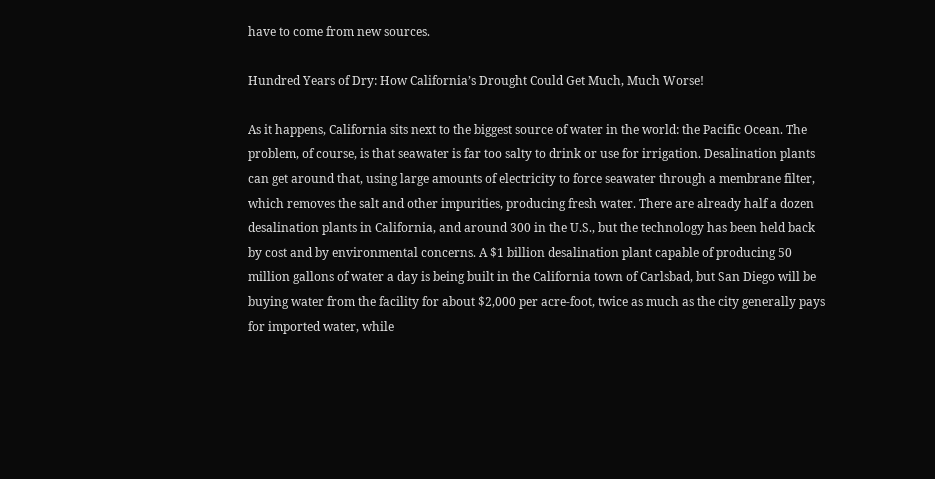have to come from new sources.

Hundred Years of Dry: How California’s Drought Could Get Much, Much Worse!

As it happens, California sits next to the biggest source of water in the world: the Pacific Ocean. The problem, of course, is that seawater is far too salty to drink or use for irrigation. Desalination plants can get around that, using large amounts of electricity to force seawater through a membrane filter, which removes the salt and other impurities, producing fresh water. There are already half a dozen desalination plants in California, and around 300 in the U.S., but the technology has been held back by cost and by environmental concerns. A $1 billion desalination plant capable of producing 50 million gallons of water a day is being built in the California town of Carlsbad, but San Diego will be buying water from the facility for about $2,000 per acre-foot, twice as much as the city generally pays for imported water, while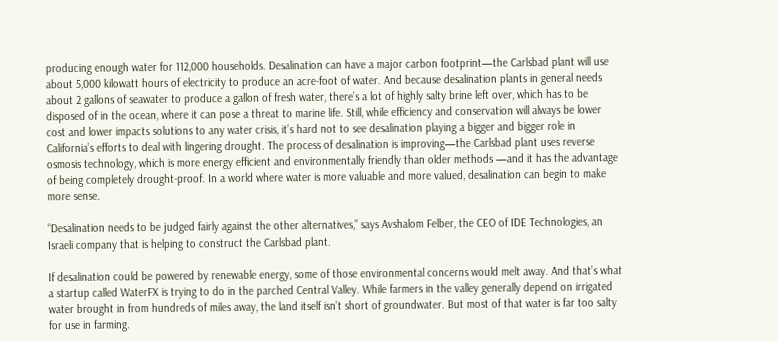producing enough water for 112,000 households. Desalination can have a major carbon footprint—the Carlsbad plant will use about 5,000 kilowatt hours of electricity to produce an acre-foot of water. And because desalination plants in general needs about 2 gallons of seawater to produce a gallon of fresh water, there’s a lot of highly salty brine left over, which has to be disposed of in the ocean, where it can pose a threat to marine life. Still, while efficiency and conservation will always be lower cost and lower impacts solutions to any water crisis, it’s hard not to see desalination playing a bigger and bigger role in California’s efforts to deal with lingering drought. The process of desalination is improving—the Carlsbad plant uses reverse osmosis technology, which is more energy efficient and environmentally friendly than older methods —and it has the advantage of being completely drought-proof. In a world where water is more valuable and more valued, desalination can begin to make more sense.

“Desalination needs to be judged fairly against the other alternatives,” says Avshalom Felber, the CEO of IDE Technologies, an Israeli company that is helping to construct the Carlsbad plant.

If desalination could be powered by renewable energy, some of those environmental concerns would melt away. And that’s what a startup called WaterFX is trying to do in the parched Central Valley. While farmers in the valley generally depend on irrigated water brought in from hundreds of miles away, the land itself isn’t short of groundwater. But most of that water is far too salty for use in farming.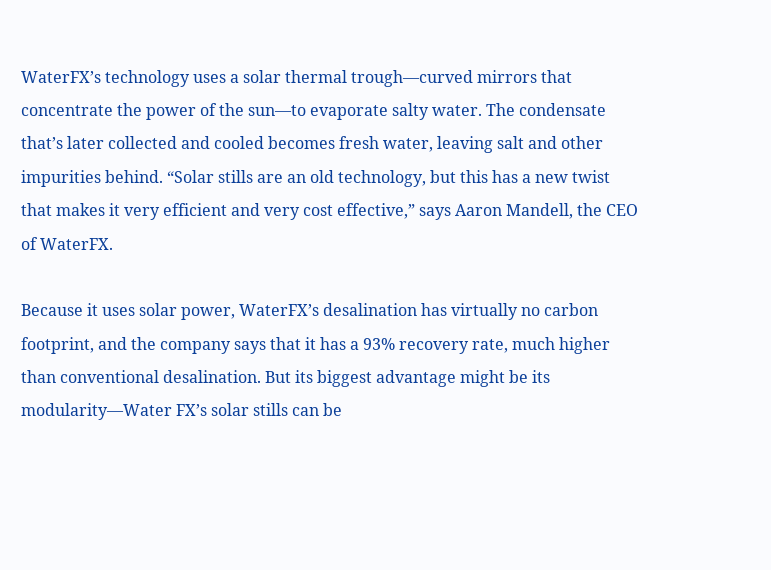WaterFX’s technology uses a solar thermal trough—curved mirrors that concentrate the power of the sun—to evaporate salty water. The condensate that’s later collected and cooled becomes fresh water, leaving salt and other impurities behind. “Solar stills are an old technology, but this has a new twist that makes it very efficient and very cost effective,” says Aaron Mandell, the CEO of WaterFX.

Because it uses solar power, WaterFX’s desalination has virtually no carbon footprint, and the company says that it has a 93% recovery rate, much higher than conventional desalination. But its biggest advantage might be its modularity—Water FX’s solar stills can be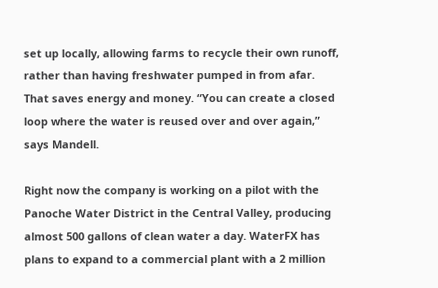set up locally, allowing farms to recycle their own runoff, rather than having freshwater pumped in from afar. That saves energy and money. “You can create a closed loop where the water is reused over and over again,” says Mandell.

Right now the company is working on a pilot with the Panoche Water District in the Central Valley, producing almost 500 gallons of clean water a day. WaterFX has plans to expand to a commercial plant with a 2 million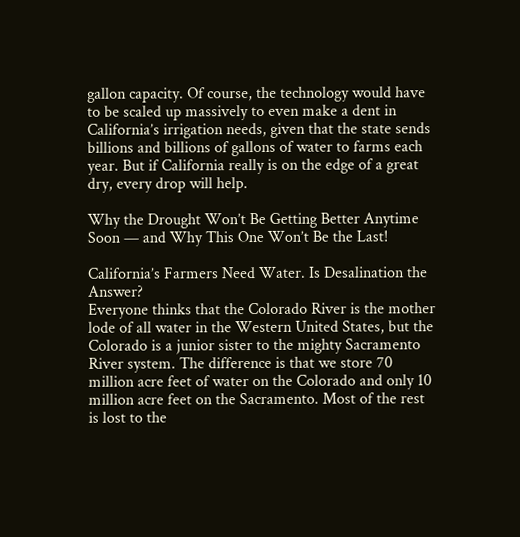gallon capacity. Of course, the technology would have to be scaled up massively to even make a dent in California’s irrigation needs, given that the state sends billions and billions of gallons of water to farms each year. But if California really is on the edge of a great dry, every drop will help.

Why the Drought Won’t Be Getting Better Anytime Soon — and Why This One Won’t Be the Last!

California’s Farmers Need Water. Is Desalination the Answer?
Everyone thinks that the Colorado River is the mother lode of all water in the Western United States, but the Colorado is a junior sister to the mighty Sacramento River system. The difference is that we store 70 million acre feet of water on the Colorado and only 10 million acre feet on the Sacramento. Most of the rest is lost to the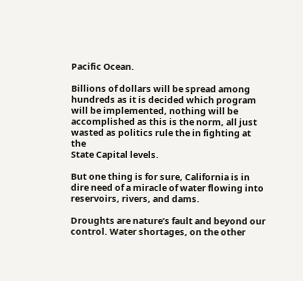Pacific Ocean.

Billions of dollars will be spread among hundreds as it is decided which program will be implemented, nothing will be accomplished as this is the norm, all just wasted as politics rule the in fighting at the
State Capital levels.

But one thing is for sure, California is in dire need of a miracle of water flowing into reservoirs, rivers, and dams.

Droughts are nature’s fault and beyond our control. Water shortages, on the other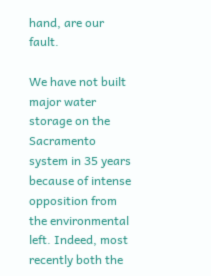hand, are our fault.

We have not built major water storage on the Sacramento system in 35 years because of intense opposition from the environmental left. Indeed, most recently both the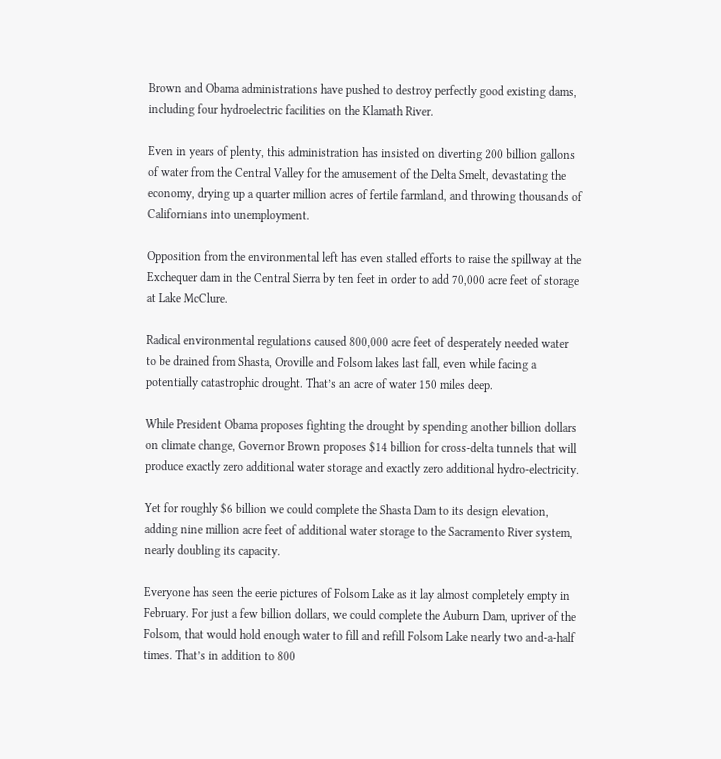Brown and Obama administrations have pushed to destroy perfectly good existing dams, including four hydroelectric facilities on the Klamath River.

Even in years of plenty, this administration has insisted on diverting 200 billion gallons of water from the Central Valley for the amusement of the Delta Smelt, devastating the economy, drying up a quarter million acres of fertile farmland, and throwing thousands of Californians into unemployment.

Opposition from the environmental left has even stalled efforts to raise the spillway at the Exchequer dam in the Central Sierra by ten feet in order to add 70,000 acre feet of storage at Lake McClure.

Radical environmental regulations caused 800,000 acre feet of desperately needed water to be drained from Shasta, Oroville and Folsom lakes last fall, even while facing a potentially catastrophic drought. That’s an acre of water 150 miles deep.

While President Obama proposes fighting the drought by spending another billion dollars on climate change, Governor Brown proposes $14 billion for cross-delta tunnels that will produce exactly zero additional water storage and exactly zero additional hydro-electricity.

Yet for roughly $6 billion we could complete the Shasta Dam to its design elevation, adding nine million acre feet of additional water storage to the Sacramento River system, nearly doubling its capacity.

Everyone has seen the eerie pictures of Folsom Lake as it lay almost completely empty in February. For just a few billion dollars, we could complete the Auburn Dam, upriver of the Folsom, that would hold enough water to fill and refill Folsom Lake nearly two and-a-half times. That’s in addition to 800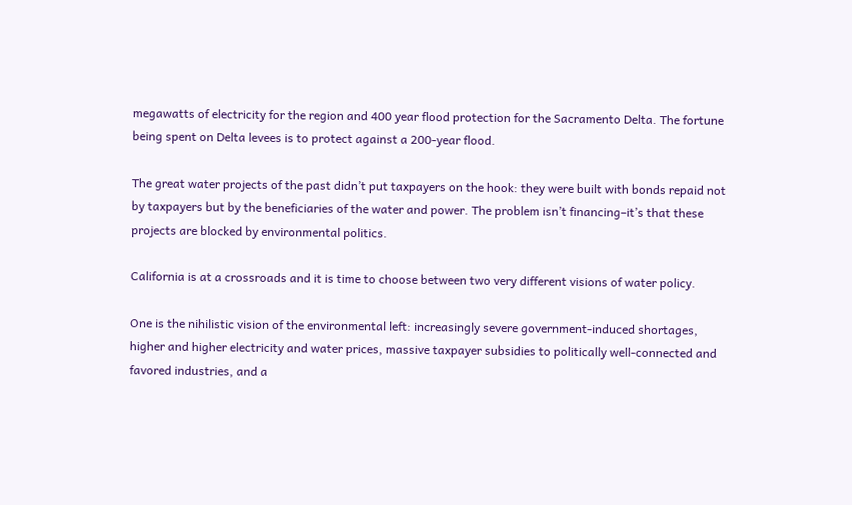megawatts of electricity for the region and 400 year flood protection for the Sacramento Delta. The fortune being spent on Delta levees is to protect against a 200-year flood.

The great water projects of the past didn’t put taxpayers on the hook: they were built with bonds repaid not by taxpayers but by the beneficiaries of the water and power. The problem isn’t financing–it’s that these projects are blocked by environmental politics.

California is at a crossroads and it is time to choose between two very different visions of water policy.

One is the nihilistic vision of the environmental left: increasingly severe government-induced shortages, higher and higher electricity and water prices, massive taxpayer subsidies to politically well-connected and favored industries, and a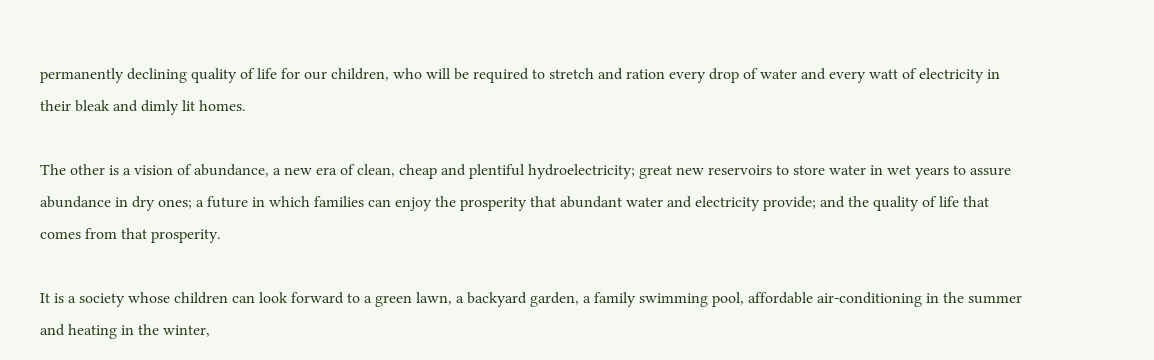permanently declining quality of life for our children, who will be required to stretch and ration every drop of water and every watt of electricity in their bleak and dimly lit homes.

The other is a vision of abundance, a new era of clean, cheap and plentiful hydroelectricity; great new reservoirs to store water in wet years to assure abundance in dry ones; a future in which families can enjoy the prosperity that abundant water and electricity provide; and the quality of life that comes from that prosperity.

It is a society whose children can look forward to a green lawn, a backyard garden, a family swimming pool, affordable air-conditioning in the summer and heating in the winter,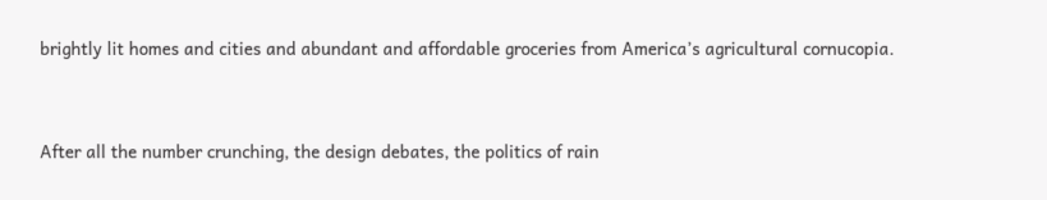brightly lit homes and cities and abundant and affordable groceries from America’s agricultural cornucopia.


After all the number crunching, the design debates, the politics of rain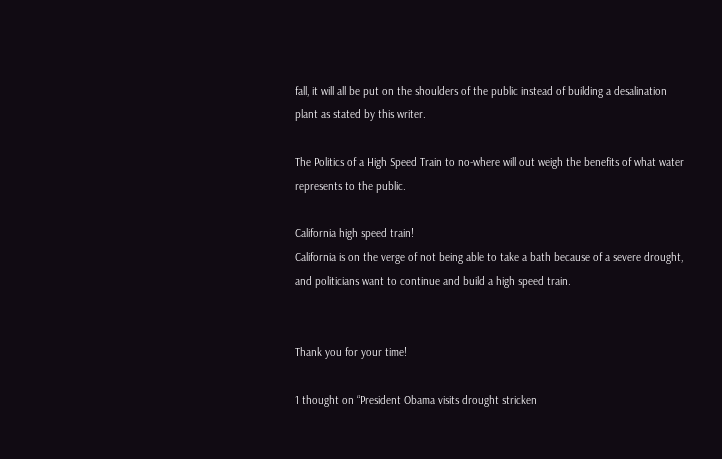fall, it will all be put on the shoulders of the public instead of building a desalination plant as stated by this writer.

The Politics of a High Speed Train to no-where will out weigh the benefits of what water represents to the public.

California high speed train!
California is on the verge of not being able to take a bath because of a severe drought, and politicians want to continue and build a high speed train.


Thank you for your time!

1 thought on “President Obama visits drought stricken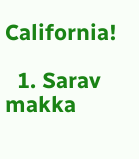California!

  1. Sarav makka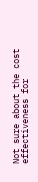Not sure about the cost effectiveness for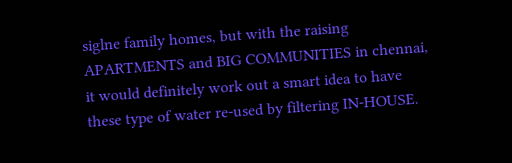siglne family homes, but with the raising APARTMENTS and BIG COMMUNITIES in chennai, it would definitely work out a smart idea to have these type of water re-used by filtering IN-HOUSE.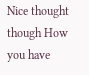Nice thought though How you have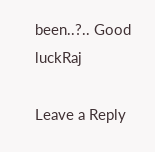been..?.. Good luckRaj

Leave a Reply